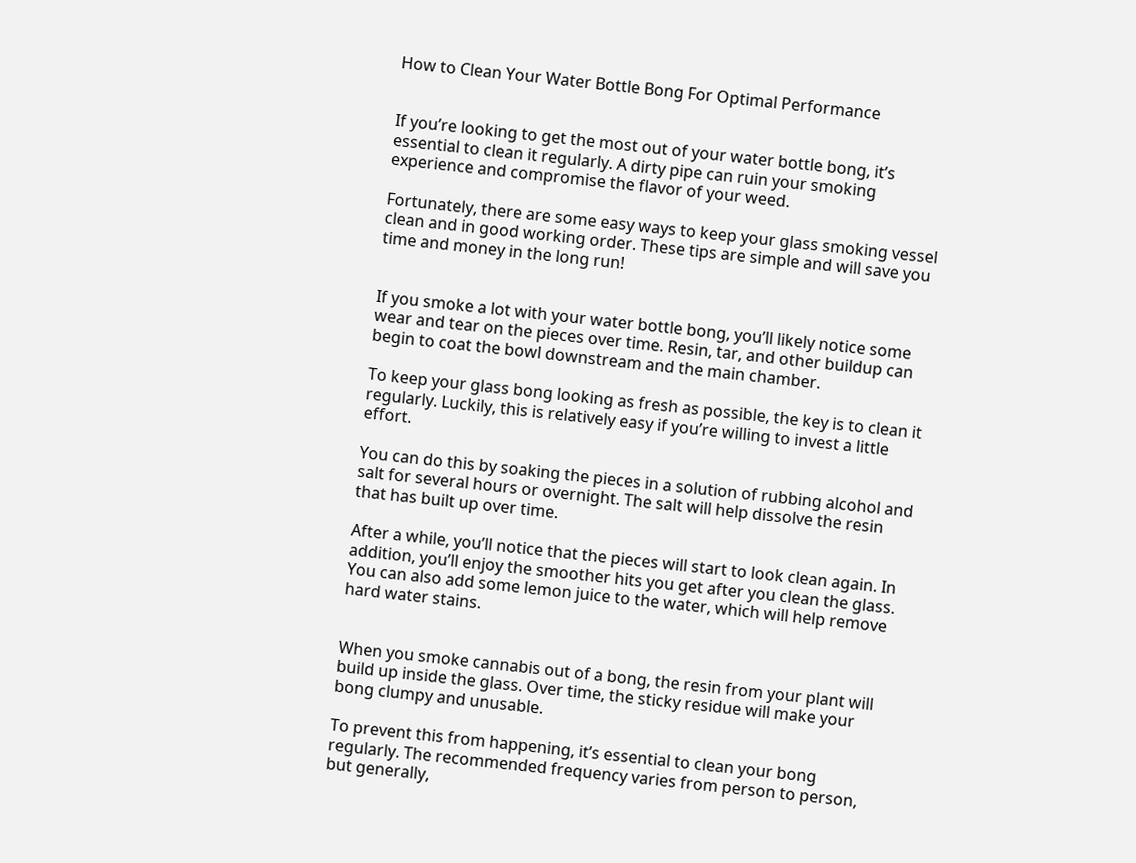How to Clean Your Water Bottle Bong For Optimal Performance


If you’re looking to get the most out of your water bottle bong, it’s essential to clean it regularly. A dirty pipe can ruin your smoking experience and compromise the flavor of your weed.

Fortunately, there are some easy ways to keep your glass smoking vessel clean and in good working order. These tips are simple and will save you time and money in the long run!


If you smoke a lot with your water bottle bong, you’ll likely notice some wear and tear on the pieces over time. Resin, tar, and other buildup can begin to coat the bowl downstream and the main chamber.

To keep your glass bong looking as fresh as possible, the key is to clean it regularly. Luckily, this is relatively easy if you’re willing to invest a little effort.

You can do this by soaking the pieces in a solution of rubbing alcohol and salt for several hours or overnight. The salt will help dissolve the resin that has built up over time.

After a while, you’ll notice that the pieces will start to look clean again. In addition, you’ll enjoy the smoother hits you get after you clean the glass. You can also add some lemon juice to the water, which will help remove hard water stains.


When you smoke cannabis out of a bong, the resin from your plant will build up inside the glass. Over time, the sticky residue will make your bong clumpy and unusable.

To prevent this from happening, it’s essential to clean your bong regularly. The recommended frequency varies from person to person, but generally,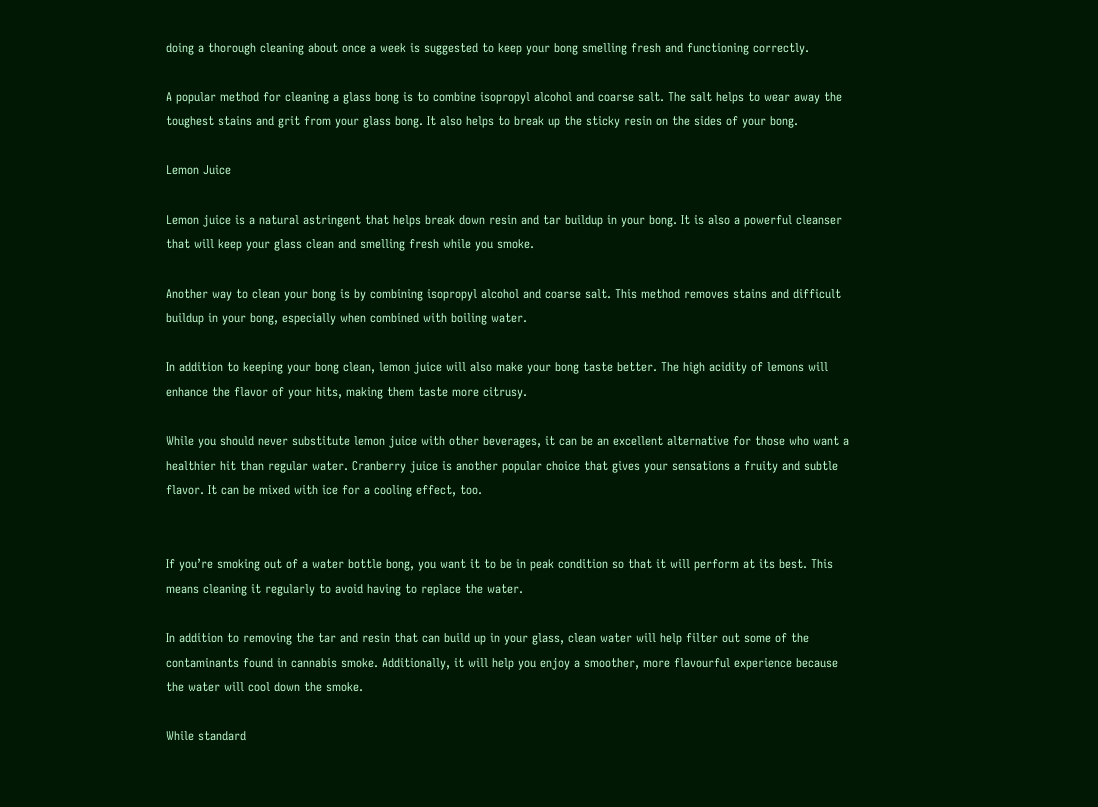doing a thorough cleaning about once a week is suggested to keep your bong smelling fresh and functioning correctly.

A popular method for cleaning a glass bong is to combine isopropyl alcohol and coarse salt. The salt helps to wear away the toughest stains and grit from your glass bong. It also helps to break up the sticky resin on the sides of your bong.

Lemon Juice

Lemon juice is a natural astringent that helps break down resin and tar buildup in your bong. It is also a powerful cleanser that will keep your glass clean and smelling fresh while you smoke.

Another way to clean your bong is by combining isopropyl alcohol and coarse salt. This method removes stains and difficult buildup in your bong, especially when combined with boiling water.

In addition to keeping your bong clean, lemon juice will also make your bong taste better. The high acidity of lemons will enhance the flavor of your hits, making them taste more citrusy.

While you should never substitute lemon juice with other beverages, it can be an excellent alternative for those who want a healthier hit than regular water. Cranberry juice is another popular choice that gives your sensations a fruity and subtle flavor. It can be mixed with ice for a cooling effect, too.


If you’re smoking out of a water bottle bong, you want it to be in peak condition so that it will perform at its best. This means cleaning it regularly to avoid having to replace the water.

In addition to removing the tar and resin that can build up in your glass, clean water will help filter out some of the contaminants found in cannabis smoke. Additionally, it will help you enjoy a smoother, more flavourful experience because the water will cool down the smoke.

While standard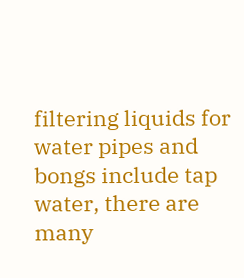filtering liquids for water pipes and bongs include tap water, there are many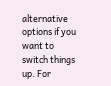alternative options if you want to switch things up. For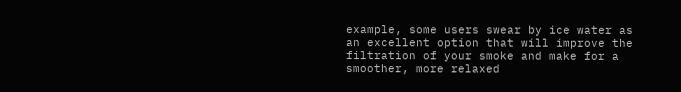example, some users swear by ice water as an excellent option that will improve the filtration of your smoke and make for a smoother, more relaxed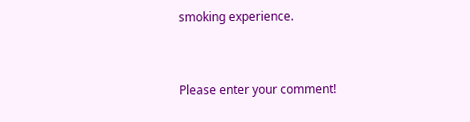smoking experience.


Please enter your comment!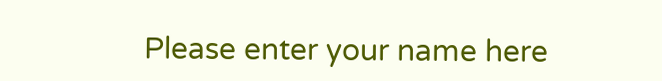Please enter your name here